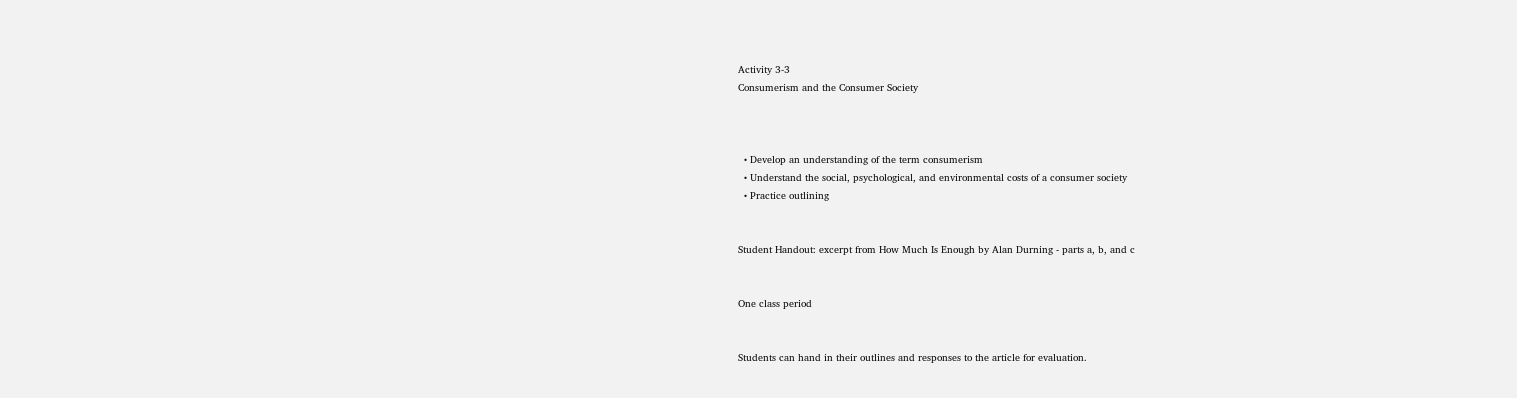Activity 3-3
Consumerism and the Consumer Society



  • Develop an understanding of the term consumerism
  • Understand the social, psychological, and environmental costs of a consumer society
  • Practice outlining


Student Handout: excerpt from How Much Is Enough by Alan Durning - parts a, b, and c


One class period


Students can hand in their outlines and responses to the article for evaluation.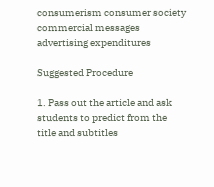consumerism consumer society commercial messages advertising expenditures

Suggested Procedure

1. Pass out the article and ask students to predict from the title and subtitles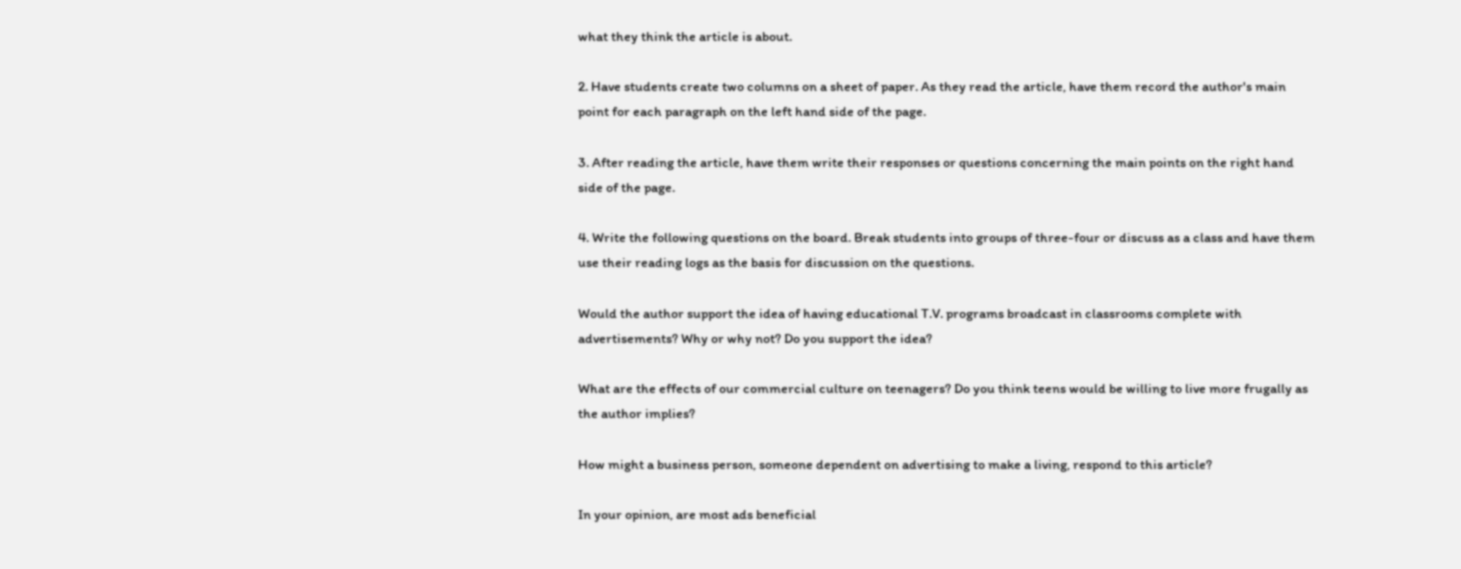what they think the article is about.

2. Have students create two columns on a sheet of paper. As they read the article, have them record the author's main point for each paragraph on the left hand side of the page.

3. After reading the article, have them write their responses or questions concerning the main points on the right hand side of the page.

4. Write the following questions on the board. Break students into groups of three-four or discuss as a class and have them use their reading logs as the basis for discussion on the questions.

Would the author support the idea of having educational T.V. programs broadcast in classrooms complete with advertisements? Why or why not? Do you support the idea?

What are the effects of our commercial culture on teenagers? Do you think teens would be willing to live more frugally as the author implies?

How might a business person, someone dependent on advertising to make a living, respond to this article?

In your opinion, are most ads beneficial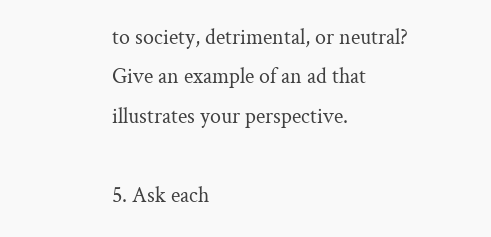to society, detrimental, or neutral? Give an example of an ad that illustrates your perspective.

5. Ask each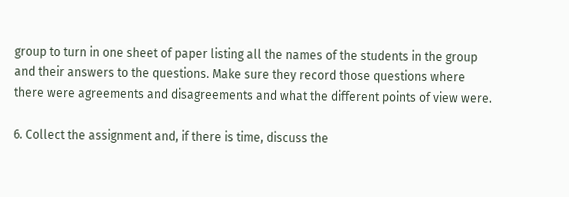group to turn in one sheet of paper listing all the names of the students in the group and their answers to the questions. Make sure they record those questions where there were agreements and disagreements and what the different points of view were.

6. Collect the assignment and, if there is time, discuss the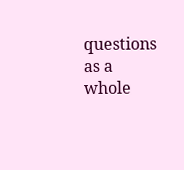questions as a whole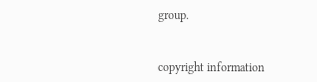group.


copyright information